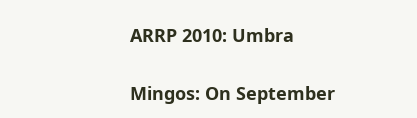ARRP 2010: Umbra

Mingos: On September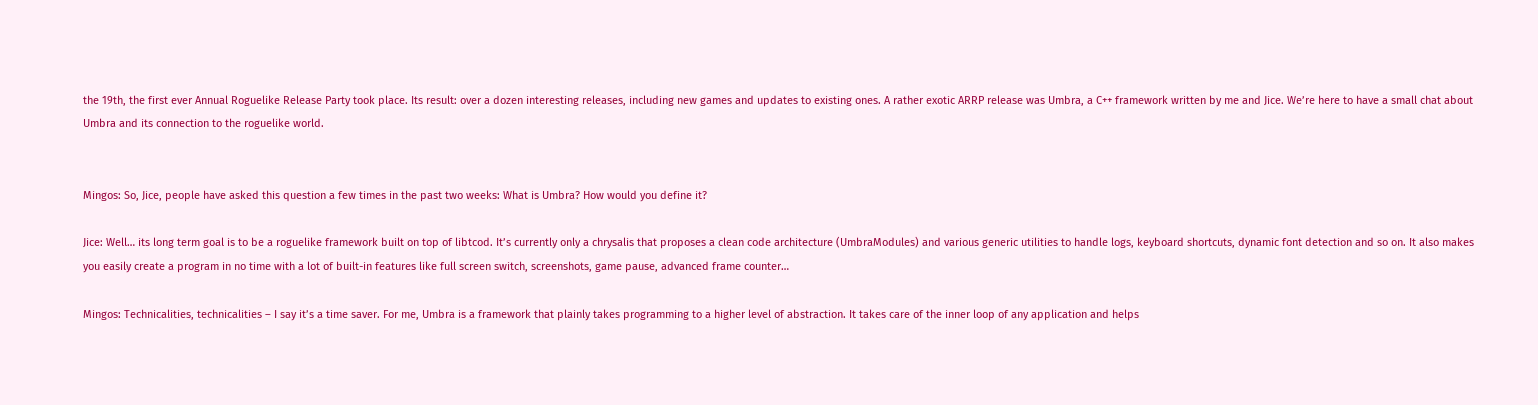the 19th, the first ever Annual Roguelike Release Party took place. Its result: over a dozen interesting releases, including new games and updates to existing ones. A rather exotic ARRP release was Umbra, a C++ framework written by me and Jice. We’re here to have a small chat about Umbra and its connection to the roguelike world.


Mingos: So, Jice, people have asked this question a few times in the past two weeks: What is Umbra? How would you define it?

Jice: Well… its long term goal is to be a roguelike framework built on top of libtcod. It’s currently only a chrysalis that proposes a clean code architecture (UmbraModules) and various generic utilities to handle logs, keyboard shortcuts, dynamic font detection and so on. It also makes you easily create a program in no time with a lot of built-in features like full screen switch, screenshots, game pause, advanced frame counter…

Mingos: Technicalities, technicalities – I say it’s a time saver. For me, Umbra is a framework that plainly takes programming to a higher level of abstraction. It takes care of the inner loop of any application and helps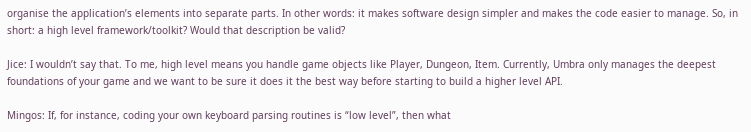organise the application’s elements into separate parts. In other words: it makes software design simpler and makes the code easier to manage. So, in short: a high level framework/toolkit? Would that description be valid?

Jice: I wouldn’t say that. To me, high level means you handle game objects like Player, Dungeon, Item. Currently, Umbra only manages the deepest foundations of your game and we want to be sure it does it the best way before starting to build a higher level API.

Mingos: If, for instance, coding your own keyboard parsing routines is “low level”, then what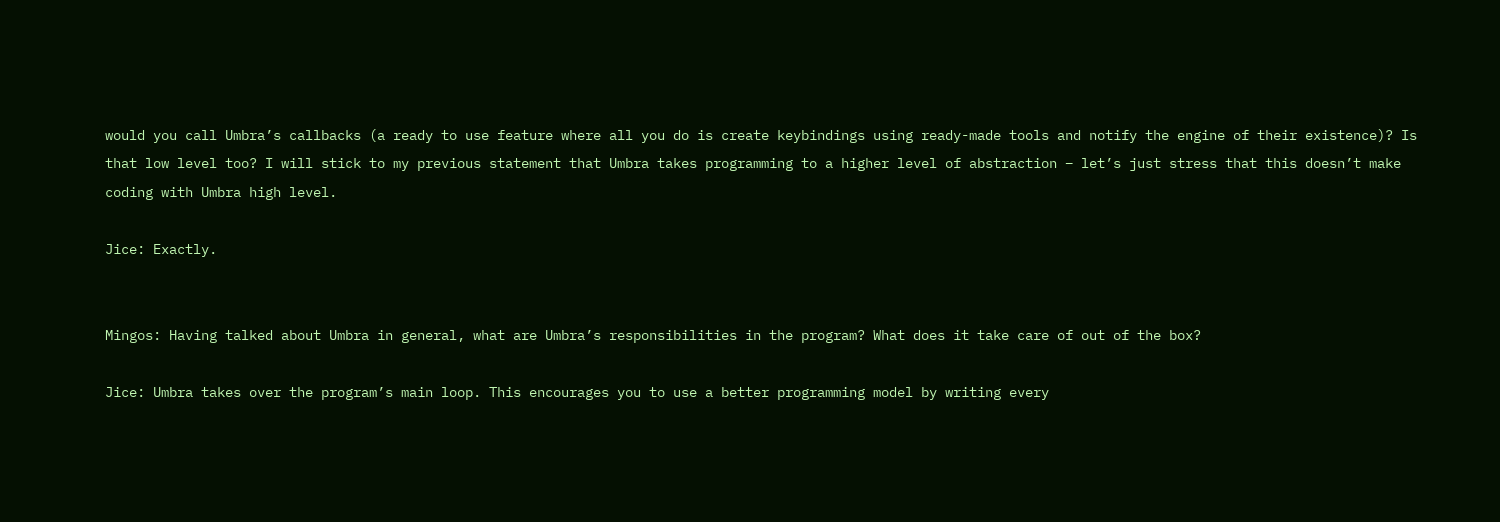would you call Umbra’s callbacks (a ready to use feature where all you do is create keybindings using ready-made tools and notify the engine of their existence)? Is that low level too? I will stick to my previous statement that Umbra takes programming to a higher level of abstraction – let’s just stress that this doesn’t make coding with Umbra high level.

Jice: Exactly.


Mingos: Having talked about Umbra in general, what are Umbra’s responsibilities in the program? What does it take care of out of the box?

Jice: Umbra takes over the program’s main loop. This encourages you to use a better programming model by writing every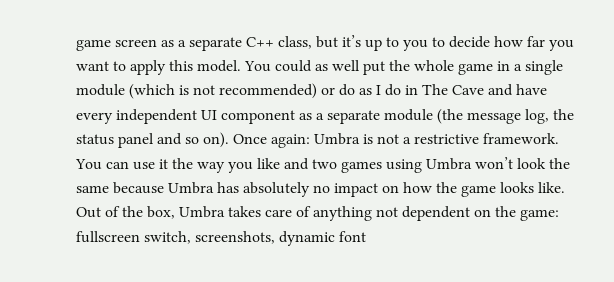game screen as a separate C++ class, but it’s up to you to decide how far you want to apply this model. You could as well put the whole game in a single module (which is not recommended) or do as I do in The Cave and have every independent UI component as a separate module (the message log, the status panel and so on). Once again: Umbra is not a restrictive framework. You can use it the way you like and two games using Umbra won’t look the same because Umbra has absolutely no impact on how the game looks like. Out of the box, Umbra takes care of anything not dependent on the game: fullscreen switch, screenshots, dynamic font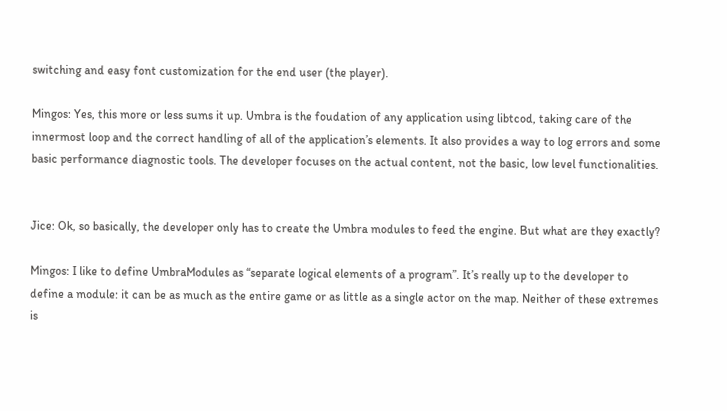switching and easy font customization for the end user (the player).

Mingos: Yes, this more or less sums it up. Umbra is the foudation of any application using libtcod, taking care of the innermost loop and the correct handling of all of the application’s elements. It also provides a way to log errors and some basic performance diagnostic tools. The developer focuses on the actual content, not the basic, low level functionalities.


Jice: Ok, so basically, the developer only has to create the Umbra modules to feed the engine. But what are they exactly?

Mingos: I like to define UmbraModules as “separate logical elements of a program”. It’s really up to the developer to define a module: it can be as much as the entire game or as little as a single actor on the map. Neither of these extremes is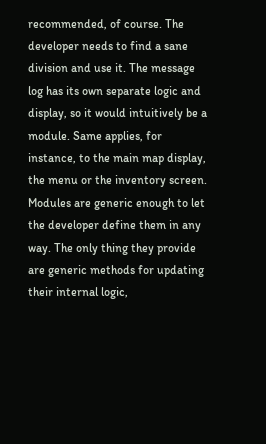recommended, of course. The developer needs to find a sane division and use it. The message log has its own separate logic and display, so it would intuitively be a module. Same applies, for instance, to the main map display, the menu or the inventory screen. Modules are generic enough to let the developer define them in any way. The only thing they provide are generic methods for updating their internal logic,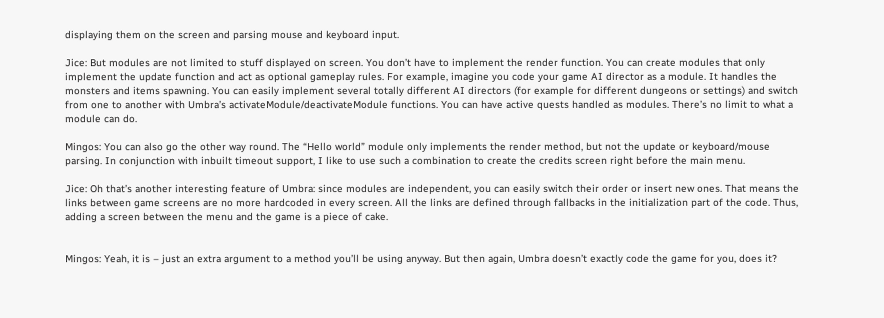displaying them on the screen and parsing mouse and keyboard input.

Jice: But modules are not limited to stuff displayed on screen. You don’t have to implement the render function. You can create modules that only implement the update function and act as optional gameplay rules. For example, imagine you code your game AI director as a module. It handles the monsters and items spawning. You can easily implement several totally different AI directors (for example for different dungeons or settings) and switch from one to another with Umbra’s activateModule/deactivateModule functions. You can have active quests handled as modules. There’s no limit to what a module can do.

Mingos: You can also go the other way round. The “Hello world” module only implements the render method, but not the update or keyboard/mouse parsing. In conjunction with inbuilt timeout support, I like to use such a combination to create the credits screen right before the main menu.

Jice: Oh that’s another interesting feature of Umbra: since modules are independent, you can easily switch their order or insert new ones. That means the links between game screens are no more hardcoded in every screen. All the links are defined through fallbacks in the initialization part of the code. Thus, adding a screen between the menu and the game is a piece of cake.


Mingos: Yeah, it is – just an extra argument to a method you’ll be using anyway. But then again, Umbra doesn’t exactly code the game for you, does it?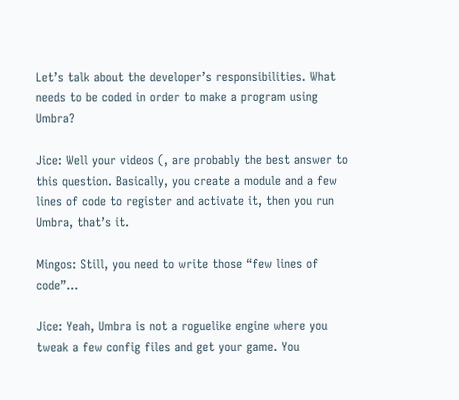Let’s talk about the developer’s responsibilities. What needs to be coded in order to make a program using Umbra?

Jice: Well your videos (, are probably the best answer to this question. Basically, you create a module and a few lines of code to register and activate it, then you run Umbra, that’s it.

Mingos: Still, you need to write those “few lines of code”…

Jice: Yeah, Umbra is not a roguelike engine where you tweak a few config files and get your game. You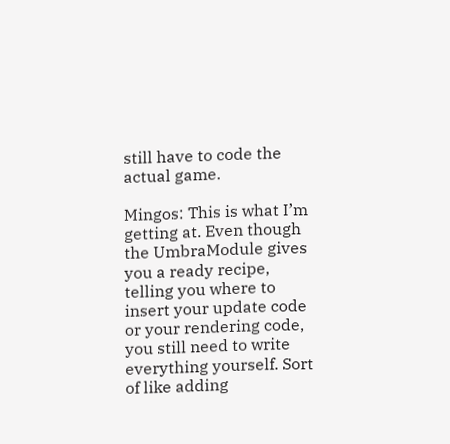still have to code the actual game.

Mingos: This is what I’m getting at. Even though the UmbraModule gives you a ready recipe, telling you where to insert your update code or your rendering code, you still need to write everything yourself. Sort of like adding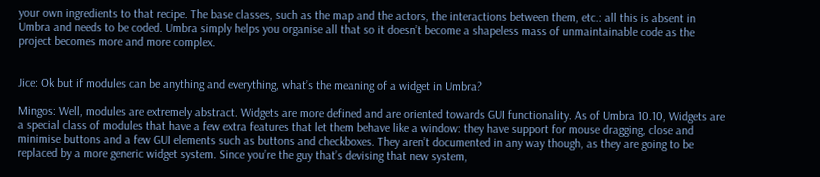your own ingredients to that recipe. The base classes, such as the map and the actors, the interactions between them, etc.: all this is absent in Umbra and needs to be coded. Umbra simply helps you organise all that so it doesn’t become a shapeless mass of unmaintainable code as the project becomes more and more complex.


Jice: Ok but if modules can be anything and everything, what’s the meaning of a widget in Umbra?

Mingos: Well, modules are extremely abstract. Widgets are more defined and are oriented towards GUI functionality. As of Umbra 10.10, Widgets are a special class of modules that have a few extra features that let them behave like a window: they have support for mouse dragging, close and minimise buttons and a few GUI elements such as buttons and checkboxes. They aren’t documented in any way though, as they are going to be replaced by a more generic widget system. Since you’re the guy that’s devising that new system,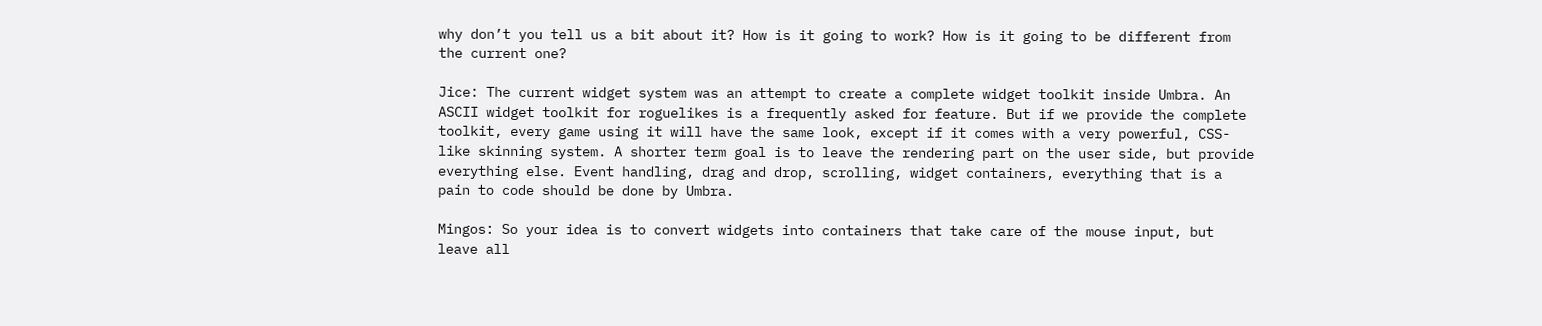why don’t you tell us a bit about it? How is it going to work? How is it going to be different from the current one?

Jice: The current widget system was an attempt to create a complete widget toolkit inside Umbra. An ASCII widget toolkit for roguelikes is a frequently asked for feature. But if we provide the complete toolkit, every game using it will have the same look, except if it comes with a very powerful, CSS-like skinning system. A shorter term goal is to leave the rendering part on the user side, but provide everything else. Event handling, drag and drop, scrolling, widget containers, everything that is a pain to code should be done by Umbra.

Mingos: So your idea is to convert widgets into containers that take care of the mouse input, but leave all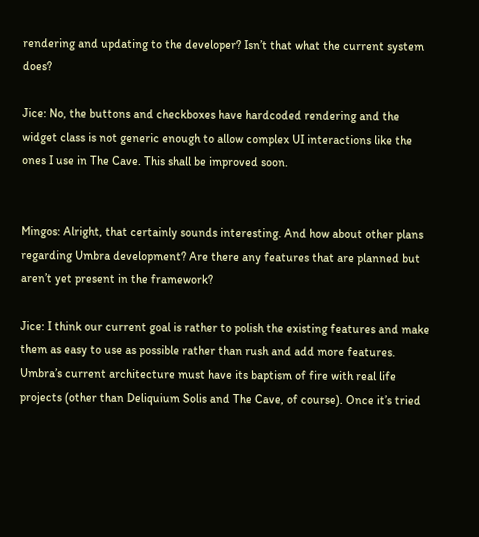rendering and updating to the developer? Isn’t that what the current system does?

Jice: No, the buttons and checkboxes have hardcoded rendering and the widget class is not generic enough to allow complex UI interactions like the ones I use in The Cave. This shall be improved soon.


Mingos: Alright, that certainly sounds interesting. And how about other plans regarding Umbra development? Are there any features that are planned but aren’t yet present in the framework?

Jice: I think our current goal is rather to polish the existing features and make them as easy to use as possible rather than rush and add more features. Umbra’s current architecture must have its baptism of fire with real life projects (other than Deliquium Solis and The Cave, of course). Once it’s tried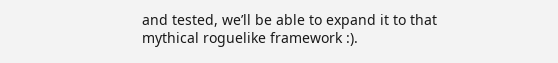and tested, we’ll be able to expand it to that mythical roguelike framework :).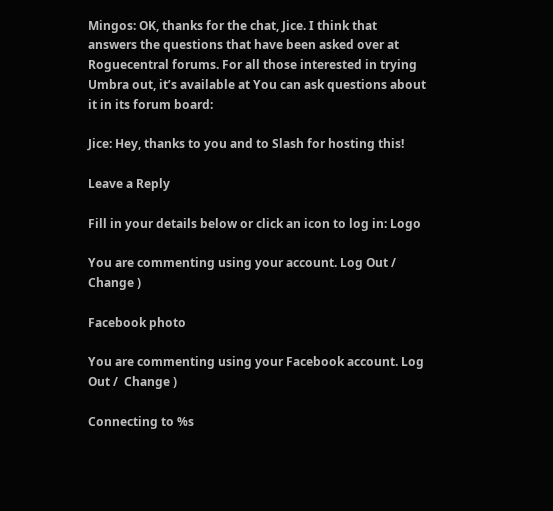Mingos: OK, thanks for the chat, Jice. I think that answers the questions that have been asked over at Roguecentral forums. For all those interested in trying Umbra out, it’s available at You can ask questions about it in its forum board:

Jice: Hey, thanks to you and to Slash for hosting this!

Leave a Reply

Fill in your details below or click an icon to log in: Logo

You are commenting using your account. Log Out /  Change )

Facebook photo

You are commenting using your Facebook account. Log Out /  Change )

Connecting to %s